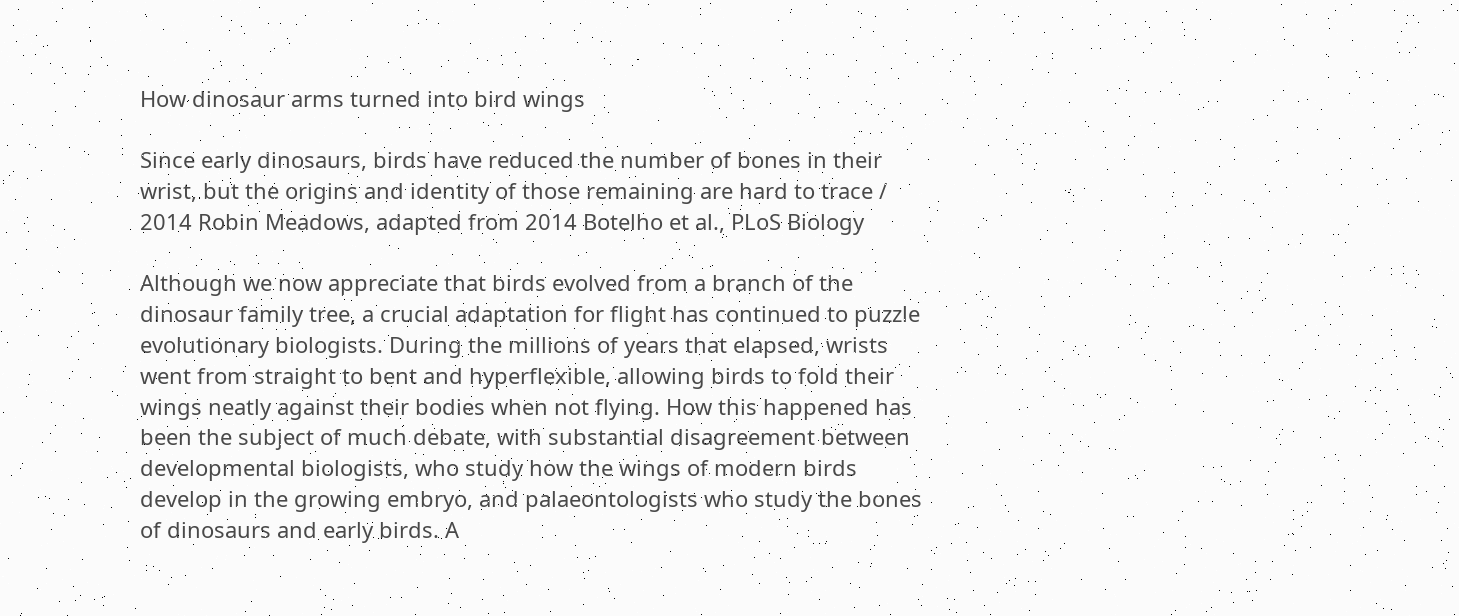How dinosaur arms turned into bird wings

Since early dinosaurs, birds have reduced the number of bones in their wrist, but the origins and identity of those remaining are hard to trace / 2014 Robin Meadows, adapted from 2014 Botelho et al., PLoS Biology

Although we now appreciate that birds evolved from a branch of the dinosaur family tree, a crucial adaptation for flight has continued to puzzle evolutionary biologists. During the millions of years that elapsed, wrists went from straight to bent and hyperflexible, allowing birds to fold their wings neatly against their bodies when not flying. How this happened has been the subject of much debate, with substantial disagreement between developmental biologists, who study how the wings of modern birds develop in the growing embryo, and palaeontologists who study the bones of dinosaurs and early birds. A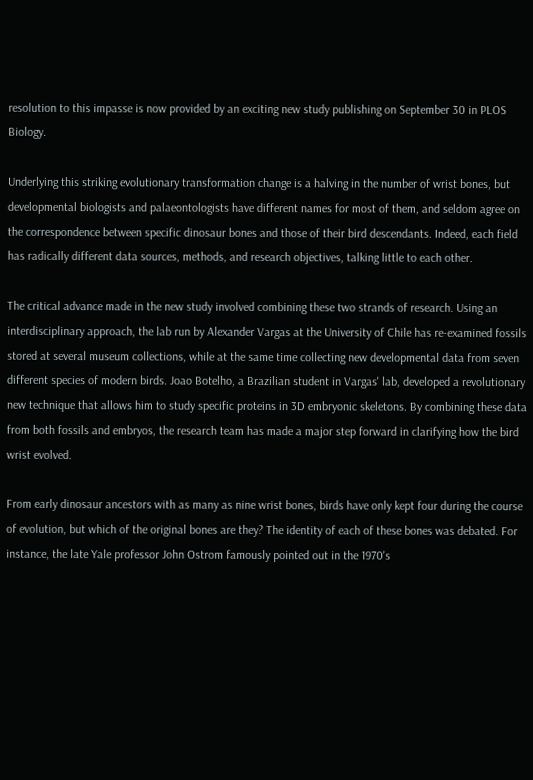resolution to this impasse is now provided by an exciting new study publishing on September 30 in PLOS Biology.

Underlying this striking evolutionary transformation change is a halving in the number of wrist bones, but developmental biologists and palaeontologists have different names for most of them, and seldom agree on the correspondence between specific dinosaur bones and those of their bird descendants. Indeed, each field has radically different data sources, methods, and research objectives, talking little to each other.

The critical advance made in the new study involved combining these two strands of research. Using an interdisciplinary approach, the lab run by Alexander Vargas at the University of Chile has re-examined fossils stored at several museum collections, while at the same time collecting new developmental data from seven different species of modern birds. Joao Botelho, a Brazilian student in Vargas' lab, developed a revolutionary new technique that allows him to study specific proteins in 3D embryonic skeletons. By combining these data from both fossils and embryos, the research team has made a major step forward in clarifying how the bird wrist evolved.

From early dinosaur ancestors with as many as nine wrist bones, birds have only kept four during the course of evolution, but which of the original bones are they? The identity of each of these bones was debated. For instance, the late Yale professor John Ostrom famously pointed out in the 1970's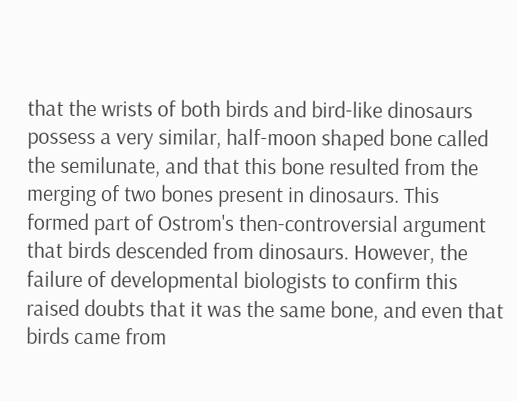that the wrists of both birds and bird-like dinosaurs possess a very similar, half-moon shaped bone called the semilunate, and that this bone resulted from the merging of two bones present in dinosaurs. This formed part of Ostrom's then-controversial argument that birds descended from dinosaurs. However, the failure of developmental biologists to confirm this raised doubts that it was the same bone, and even that birds came from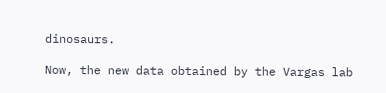dinosaurs.

Now, the new data obtained by the Vargas lab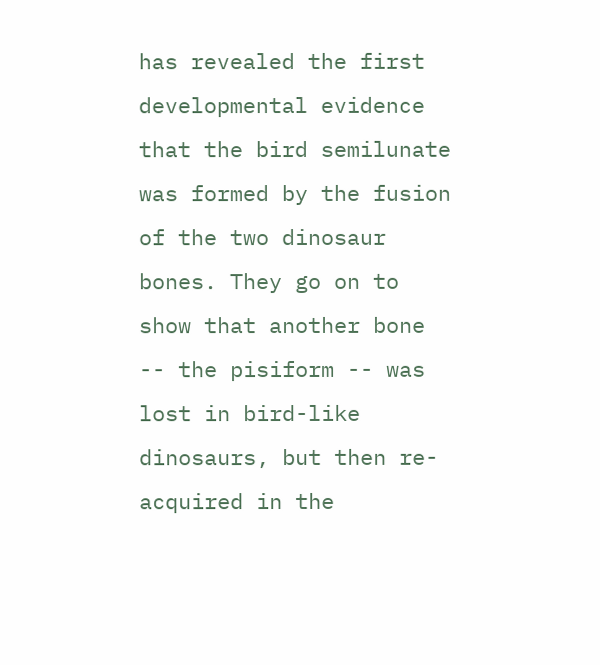has revealed the first developmental evidence that the bird semilunate was formed by the fusion of the two dinosaur bones. They go on to show that another bone -- the pisiform -- was lost in bird-like dinosaurs, but then re-acquired in the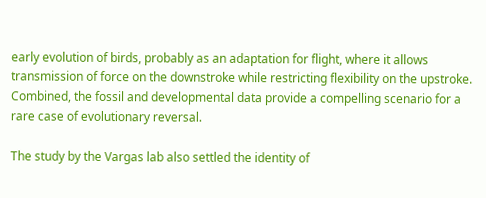early evolution of birds, probably as an adaptation for flight, where it allows transmission of force on the downstroke while restricting flexibility on the upstroke. Combined, the fossil and developmental data provide a compelling scenario for a rare case of evolutionary reversal.

The study by the Vargas lab also settled the identity of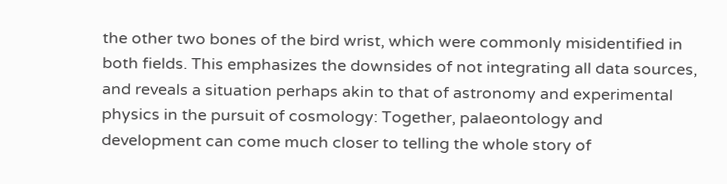the other two bones of the bird wrist, which were commonly misidentified in both fields. This emphasizes the downsides of not integrating all data sources, and reveals a situation perhaps akin to that of astronomy and experimental physics in the pursuit of cosmology: Together, palaeontology and development can come much closer to telling the whole story of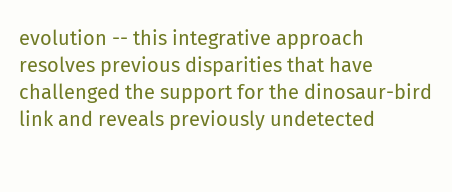evolution -- this integrative approach resolves previous disparities that have challenged the support for the dinosaur-bird link and reveals previously undetected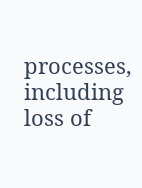processes, including loss of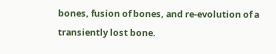bones, fusion of bones, and re-evolution of a transiently lost bone.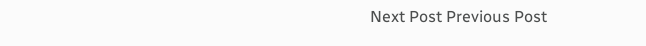Next Post Previous Post